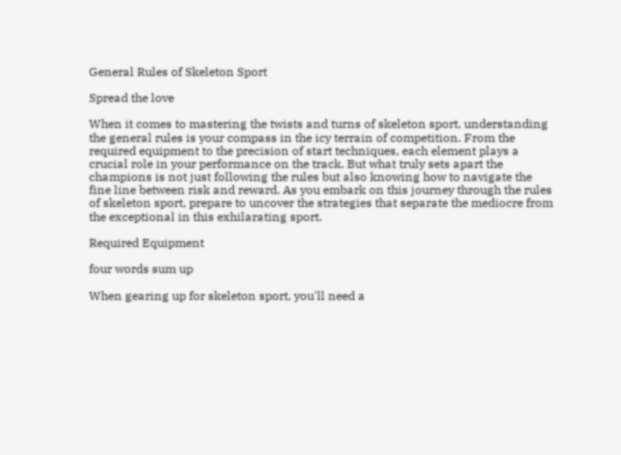General Rules of Skeleton Sport

Spread the love

When it comes to mastering the twists and turns of skeleton sport, understanding the general rules is your compass in the icy terrain of competition. From the required equipment to the precision of start techniques, each element plays a crucial role in your performance on the track. But what truly sets apart the champions is not just following the rules but also knowing how to navigate the fine line between risk and reward. As you embark on this journey through the rules of skeleton sport, prepare to uncover the strategies that separate the mediocre from the exceptional in this exhilarating sport.

Required Equipment

four words sum up

When gearing up for skeleton sport, you'll need a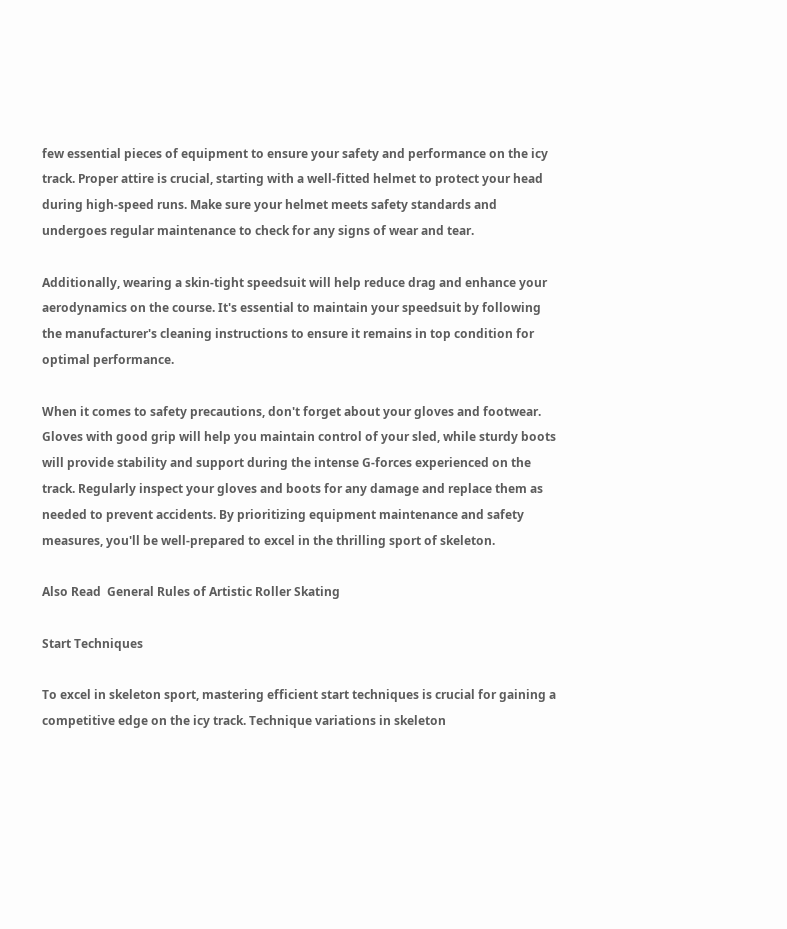few essential pieces of equipment to ensure your safety and performance on the icy track. Proper attire is crucial, starting with a well-fitted helmet to protect your head during high-speed runs. Make sure your helmet meets safety standards and undergoes regular maintenance to check for any signs of wear and tear.

Additionally, wearing a skin-tight speedsuit will help reduce drag and enhance your aerodynamics on the course. It's essential to maintain your speedsuit by following the manufacturer's cleaning instructions to ensure it remains in top condition for optimal performance.

When it comes to safety precautions, don't forget about your gloves and footwear. Gloves with good grip will help you maintain control of your sled, while sturdy boots will provide stability and support during the intense G-forces experienced on the track. Regularly inspect your gloves and boots for any damage and replace them as needed to prevent accidents. By prioritizing equipment maintenance and safety measures, you'll be well-prepared to excel in the thrilling sport of skeleton.

Also Read  General Rules of Artistic Roller Skating

Start Techniques

To excel in skeleton sport, mastering efficient start techniques is crucial for gaining a competitive edge on the icy track. Technique variations in skeleton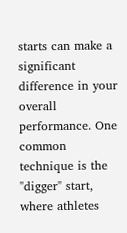starts can make a significant difference in your overall performance. One common technique is the "digger" start, where athletes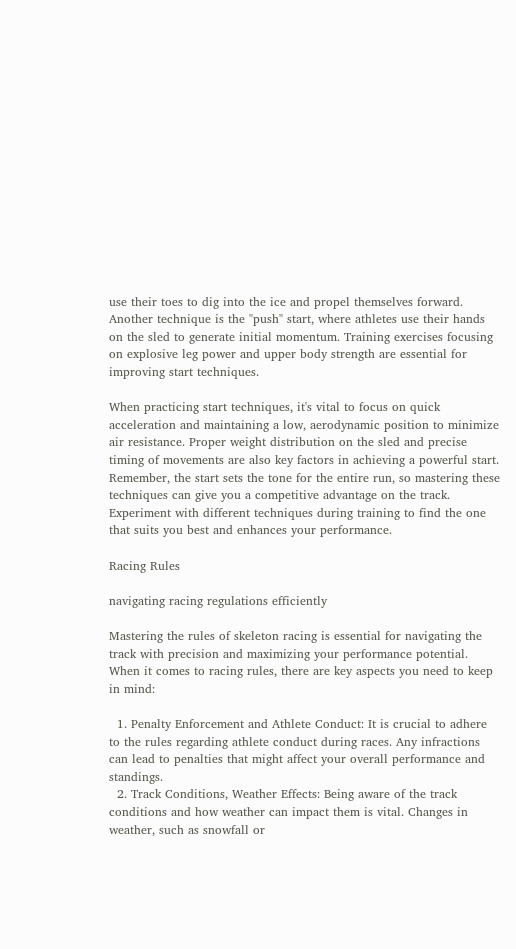use their toes to dig into the ice and propel themselves forward. Another technique is the "push" start, where athletes use their hands on the sled to generate initial momentum. Training exercises focusing on explosive leg power and upper body strength are essential for improving start techniques.

When practicing start techniques, it's vital to focus on quick acceleration and maintaining a low, aerodynamic position to minimize air resistance. Proper weight distribution on the sled and precise timing of movements are also key factors in achieving a powerful start. Remember, the start sets the tone for the entire run, so mastering these techniques can give you a competitive advantage on the track. Experiment with different techniques during training to find the one that suits you best and enhances your performance.

Racing Rules

navigating racing regulations efficiently

Mastering the rules of skeleton racing is essential for navigating the track with precision and maximizing your performance potential. When it comes to racing rules, there are key aspects you need to keep in mind:

  1. Penalty Enforcement and Athlete Conduct: It is crucial to adhere to the rules regarding athlete conduct during races. Any infractions can lead to penalties that might affect your overall performance and standings.
  2. Track Conditions, Weather Effects: Being aware of the track conditions and how weather can impact them is vital. Changes in weather, such as snowfall or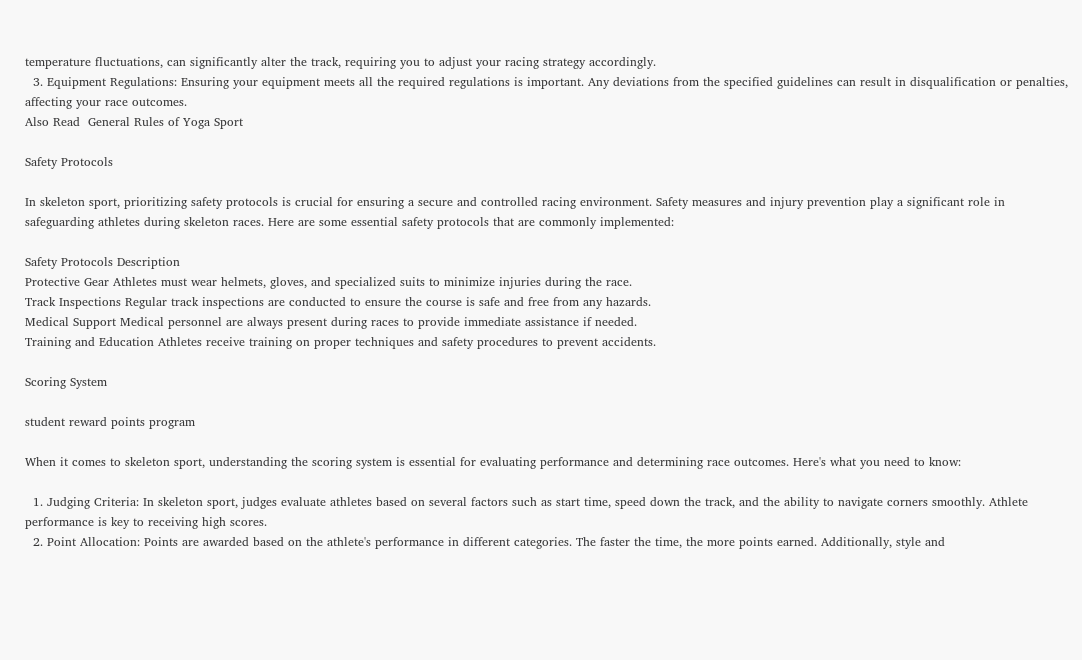temperature fluctuations, can significantly alter the track, requiring you to adjust your racing strategy accordingly.
  3. Equipment Regulations: Ensuring your equipment meets all the required regulations is important. Any deviations from the specified guidelines can result in disqualification or penalties, affecting your race outcomes.
Also Read  General Rules of Yoga Sport

Safety Protocols

In skeleton sport, prioritizing safety protocols is crucial for ensuring a secure and controlled racing environment. Safety measures and injury prevention play a significant role in safeguarding athletes during skeleton races. Here are some essential safety protocols that are commonly implemented:

Safety Protocols Description
Protective Gear Athletes must wear helmets, gloves, and specialized suits to minimize injuries during the race.
Track Inspections Regular track inspections are conducted to ensure the course is safe and free from any hazards.
Medical Support Medical personnel are always present during races to provide immediate assistance if needed.
Training and Education Athletes receive training on proper techniques and safety procedures to prevent accidents.

Scoring System

student reward points program

When it comes to skeleton sport, understanding the scoring system is essential for evaluating performance and determining race outcomes. Here's what you need to know:

  1. Judging Criteria: In skeleton sport, judges evaluate athletes based on several factors such as start time, speed down the track, and the ability to navigate corners smoothly. Athlete performance is key to receiving high scores.
  2. Point Allocation: Points are awarded based on the athlete's performance in different categories. The faster the time, the more points earned. Additionally, style and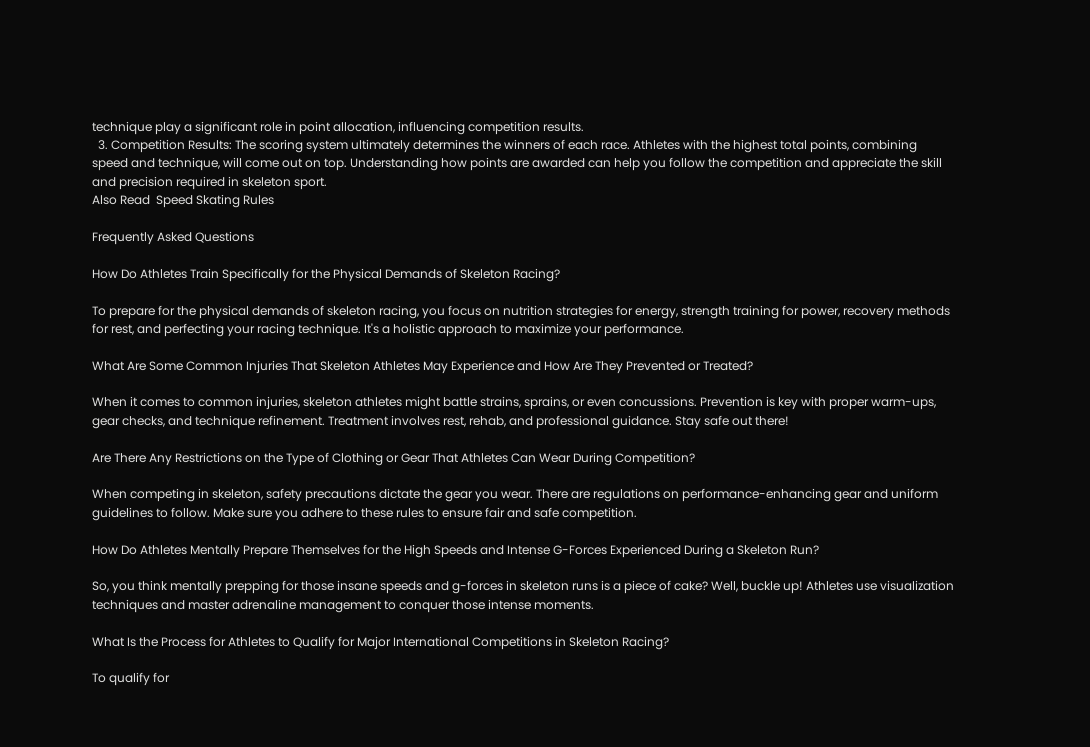technique play a significant role in point allocation, influencing competition results.
  3. Competition Results: The scoring system ultimately determines the winners of each race. Athletes with the highest total points, combining speed and technique, will come out on top. Understanding how points are awarded can help you follow the competition and appreciate the skill and precision required in skeleton sport.
Also Read  Speed Skating Rules

Frequently Asked Questions

How Do Athletes Train Specifically for the Physical Demands of Skeleton Racing?

To prepare for the physical demands of skeleton racing, you focus on nutrition strategies for energy, strength training for power, recovery methods for rest, and perfecting your racing technique. It's a holistic approach to maximize your performance.

What Are Some Common Injuries That Skeleton Athletes May Experience and How Are They Prevented or Treated?

When it comes to common injuries, skeleton athletes might battle strains, sprains, or even concussions. Prevention is key with proper warm-ups, gear checks, and technique refinement. Treatment involves rest, rehab, and professional guidance. Stay safe out there!

Are There Any Restrictions on the Type of Clothing or Gear That Athletes Can Wear During Competition?

When competing in skeleton, safety precautions dictate the gear you wear. There are regulations on performance-enhancing gear and uniform guidelines to follow. Make sure you adhere to these rules to ensure fair and safe competition.

How Do Athletes Mentally Prepare Themselves for the High Speeds and Intense G-Forces Experienced During a Skeleton Run?

So, you think mentally prepping for those insane speeds and g-forces in skeleton runs is a piece of cake? Well, buckle up! Athletes use visualization techniques and master adrenaline management to conquer those intense moments.

What Is the Process for Athletes to Qualify for Major International Competitions in Skeleton Racing?

To qualify for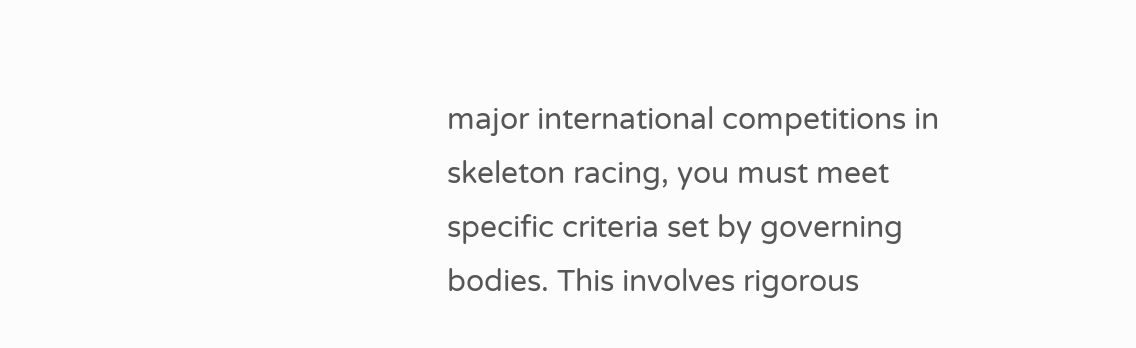major international competitions in skeleton racing, you must meet specific criteria set by governing bodies. This involves rigorous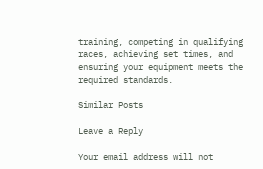training, competing in qualifying races, achieving set times, and ensuring your equipment meets the required standards.

Similar Posts

Leave a Reply

Your email address will not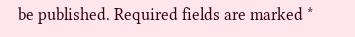be published. Required fields are marked *